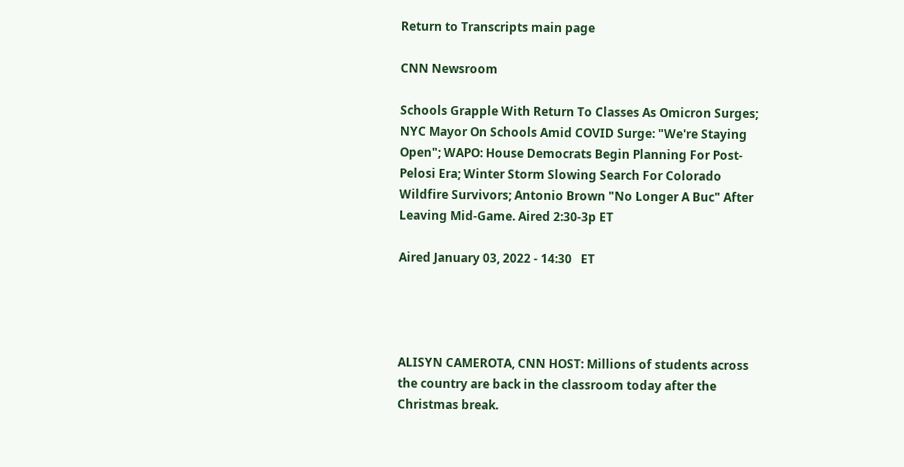Return to Transcripts main page

CNN Newsroom

Schools Grapple With Return To Classes As Omicron Surges; NYC Mayor On Schools Amid COVID Surge: "We're Staying Open"; WAPO: House Democrats Begin Planning For Post-Pelosi Era; Winter Storm Slowing Search For Colorado Wildfire Survivors; Antonio Brown "No Longer A Buc" After Leaving Mid-Game. Aired 2:30-3p ET

Aired January 03, 2022 - 14:30   ET




ALISYN CAMEROTA, CNN HOST: Millions of students across the country are back in the classroom today after the Christmas break.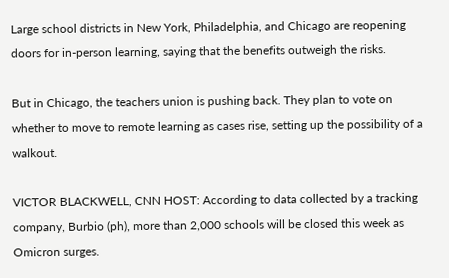Large school districts in New York, Philadelphia, and Chicago are reopening doors for in-person learning, saying that the benefits outweigh the risks.

But in Chicago, the teachers union is pushing back. They plan to vote on whether to move to remote learning as cases rise, setting up the possibility of a walkout.

VICTOR BLACKWELL, CNN HOST: According to data collected by a tracking company, Burbio (ph), more than 2,000 schools will be closed this week as Omicron surges.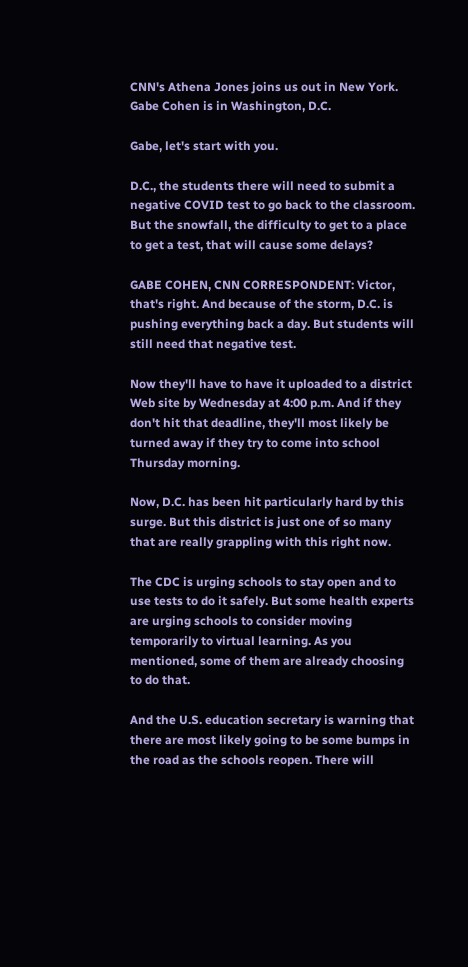CNN's Athena Jones joins us out in New York. Gabe Cohen is in Washington, D.C.

Gabe, let's start with you.

D.C., the students there will need to submit a negative COVID test to go back to the classroom. But the snowfall, the difficulty to get to a place to get a test, that will cause some delays?

GABE COHEN, CNN CORRESPONDENT: Victor, that's right. And because of the storm, D.C. is pushing everything back a day. But students will still need that negative test.

Now they'll have to have it uploaded to a district Web site by Wednesday at 4:00 p.m. And if they don't hit that deadline, they'll most likely be turned away if they try to come into school Thursday morning.

Now, D.C. has been hit particularly hard by this surge. But this district is just one of so many that are really grappling with this right now.

The CDC is urging schools to stay open and to use tests to do it safely. But some health experts are urging schools to consider moving temporarily to virtual learning. As you mentioned, some of them are already choosing to do that.

And the U.S. education secretary is warning that there are most likely going to be some bumps in the road as the schools reopen. There will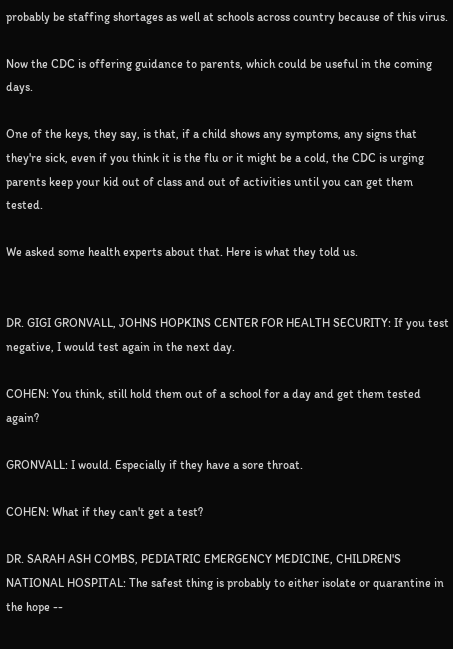probably be staffing shortages as well at schools across country because of this virus.

Now the CDC is offering guidance to parents, which could be useful in the coming days.

One of the keys, they say, is that, if a child shows any symptoms, any signs that they're sick, even if you think it is the flu or it might be a cold, the CDC is urging parents keep your kid out of class and out of activities until you can get them tested.

We asked some health experts about that. Here is what they told us.


DR. GIGI GRONVALL, JOHNS HOPKINS CENTER FOR HEALTH SECURITY: If you test negative, I would test again in the next day.

COHEN: You think, still hold them out of a school for a day and get them tested again?

GRONVALL: I would. Especially if they have a sore throat.

COHEN: What if they can't get a test?

DR. SARAH ASH COMBS, PEDIATRIC EMERGENCY MEDICINE, CHILDREN'S NATIONAL HOSPITAL: The safest thing is probably to either isolate or quarantine in the hope --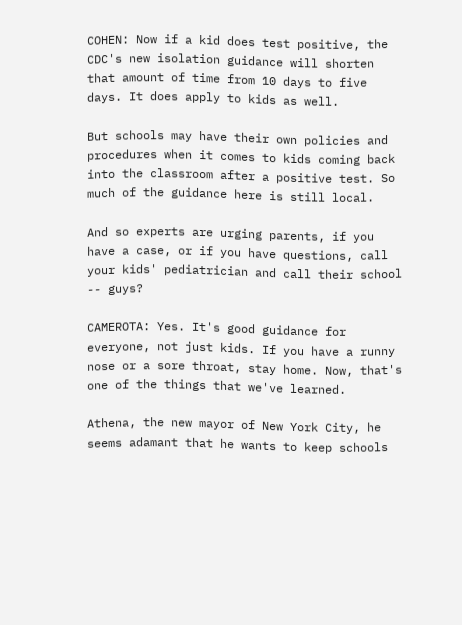COHEN: Now if a kid does test positive, the CDC's new isolation guidance will shorten that amount of time from 10 days to five days. It does apply to kids as well.

But schools may have their own policies and procedures when it comes to kids coming back into the classroom after a positive test. So much of the guidance here is still local.

And so experts are urging parents, if you have a case, or if you have questions, call your kids' pediatrician and call their school -- guys?

CAMEROTA: Yes. It's good guidance for everyone, not just kids. If you have a runny nose or a sore throat, stay home. Now, that's one of the things that we've learned.

Athena, the new mayor of New York City, he seems adamant that he wants to keep schools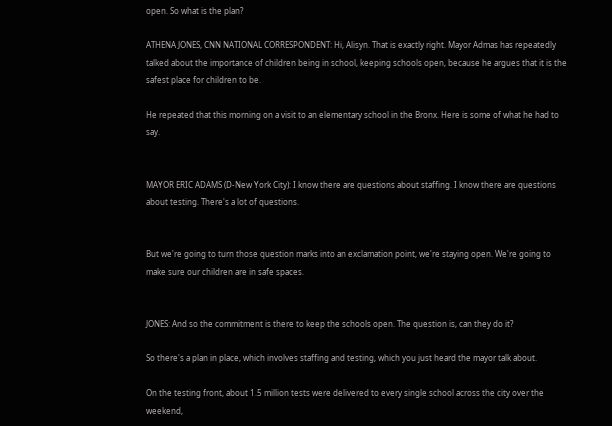open. So what is the plan?

ATHENA JONES, CNN NATIONAL CORRESPONDENT: Hi, Alisyn. That is exactly right. Mayor Admas has repeatedly talked about the importance of children being in school, keeping schools open, because he argues that it is the safest place for children to be.

He repeated that this morning on a visit to an elementary school in the Bronx. Here is some of what he had to say.


MAYOR ERIC ADAMS (D-New York City): I know there are questions about staffing. I know there are questions about testing. There's a lot of questions.


But we're going to turn those question marks into an exclamation point, we're staying open. We're going to make sure our children are in safe spaces.


JONES: And so the commitment is there to keep the schools open. The question is, can they do it?

So there's a plan in place, which involves staffing and testing, which you just heard the mayor talk about.

On the testing front, about 1.5 million tests were delivered to every single school across the city over the weekend,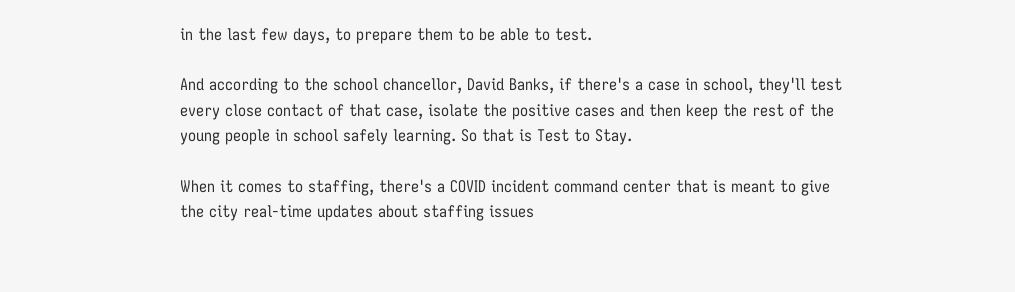in the last few days, to prepare them to be able to test.

And according to the school chancellor, David Banks, if there's a case in school, they'll test every close contact of that case, isolate the positive cases and then keep the rest of the young people in school safely learning. So that is Test to Stay.

When it comes to staffing, there's a COVID incident command center that is meant to give the city real-time updates about staffing issues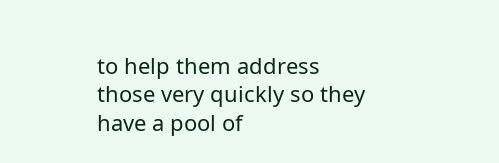to help them address those very quickly so they have a pool of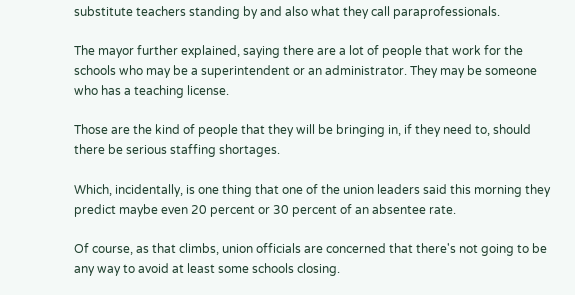substitute teachers standing by and also what they call paraprofessionals.

The mayor further explained, saying there are a lot of people that work for the schools who may be a superintendent or an administrator. They may be someone who has a teaching license.

Those are the kind of people that they will be bringing in, if they need to, should there be serious staffing shortages.

Which, incidentally, is one thing that one of the union leaders said this morning they predict maybe even 20 percent or 30 percent of an absentee rate.

Of course, as that climbs, union officials are concerned that there's not going to be any way to avoid at least some schools closing.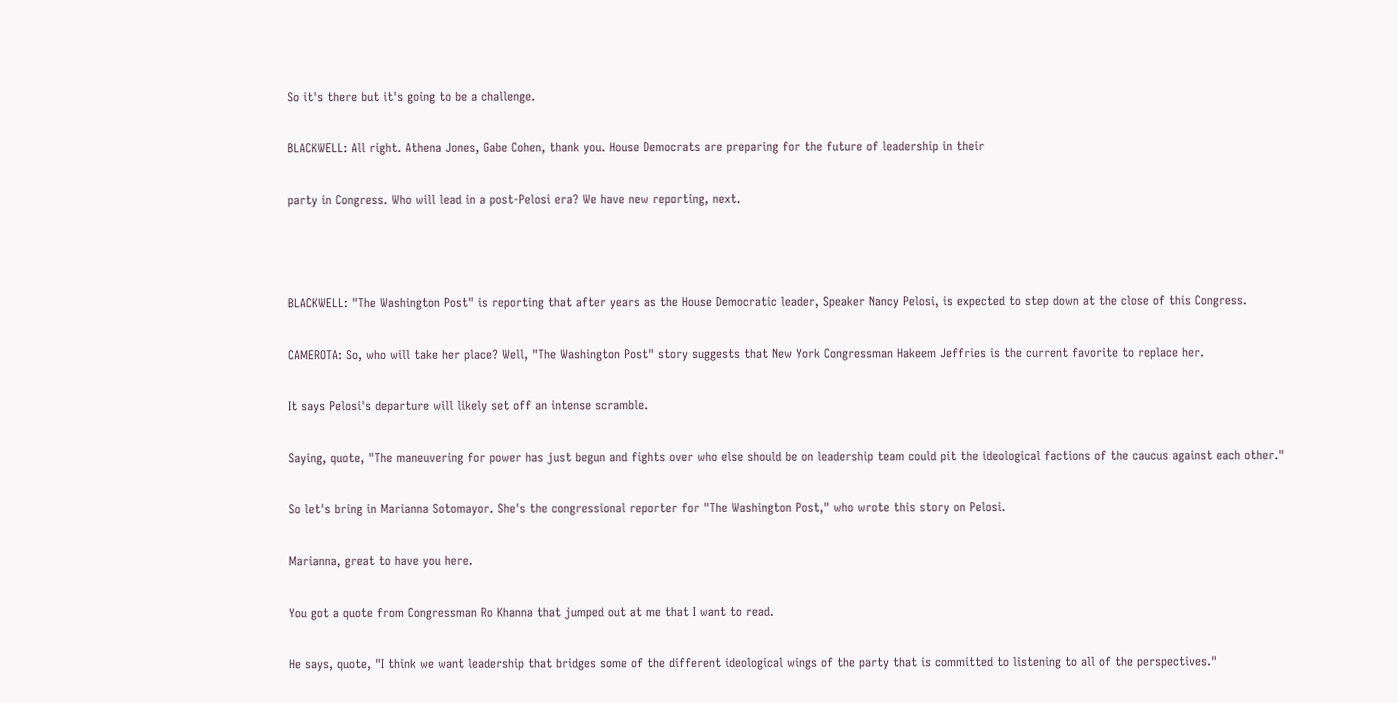So it's there but it's going to be a challenge.

BLACKWELL: All right. Athena Jones, Gabe Cohen, thank you. House Democrats are preparing for the future of leadership in their

party in Congress. Who will lead in a post-Pelosi era? We have new reporting, next.



BLACKWELL: "The Washington Post" is reporting that after years as the House Democratic leader, Speaker Nancy Pelosi, is expected to step down at the close of this Congress.

CAMEROTA: So, who will take her place? Well, "The Washington Post" story suggests that New York Congressman Hakeem Jeffries is the current favorite to replace her.

It says Pelosi's departure will likely set off an intense scramble.

Saying, quote, "The maneuvering for power has just begun and fights over who else should be on leadership team could pit the ideological factions of the caucus against each other."

So let's bring in Marianna Sotomayor. She's the congressional reporter for "The Washington Post," who wrote this story on Pelosi.

Marianna, great to have you here.

You got a quote from Congressman Ro Khanna that jumped out at me that I want to read.

He says, quote, "I think we want leadership that bridges some of the different ideological wings of the party that is committed to listening to all of the perspectives."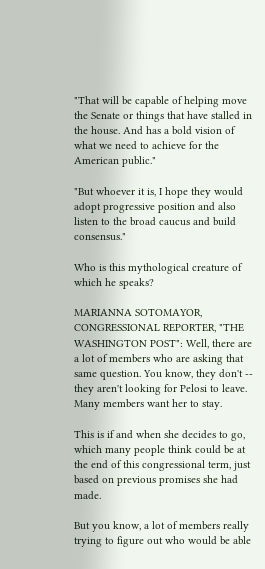"That will be capable of helping move the Senate or things that have stalled in the house. And has a bold vision of what we need to achieve for the American public."

"But whoever it is, I hope they would adopt progressive position and also listen to the broad caucus and build consensus."

Who is this mythological creature of which he speaks?

MARIANNA SOTOMAYOR, CONGRESSIONAL REPORTER, "THE WASHINGTON POST": Well, there are a lot of members who are asking that same question. You know, they don't -- they aren't looking for Pelosi to leave. Many members want her to stay.

This is if and when she decides to go, which many people think could be at the end of this congressional term, just based on previous promises she had made.

But you know, a lot of members really trying to figure out who would be able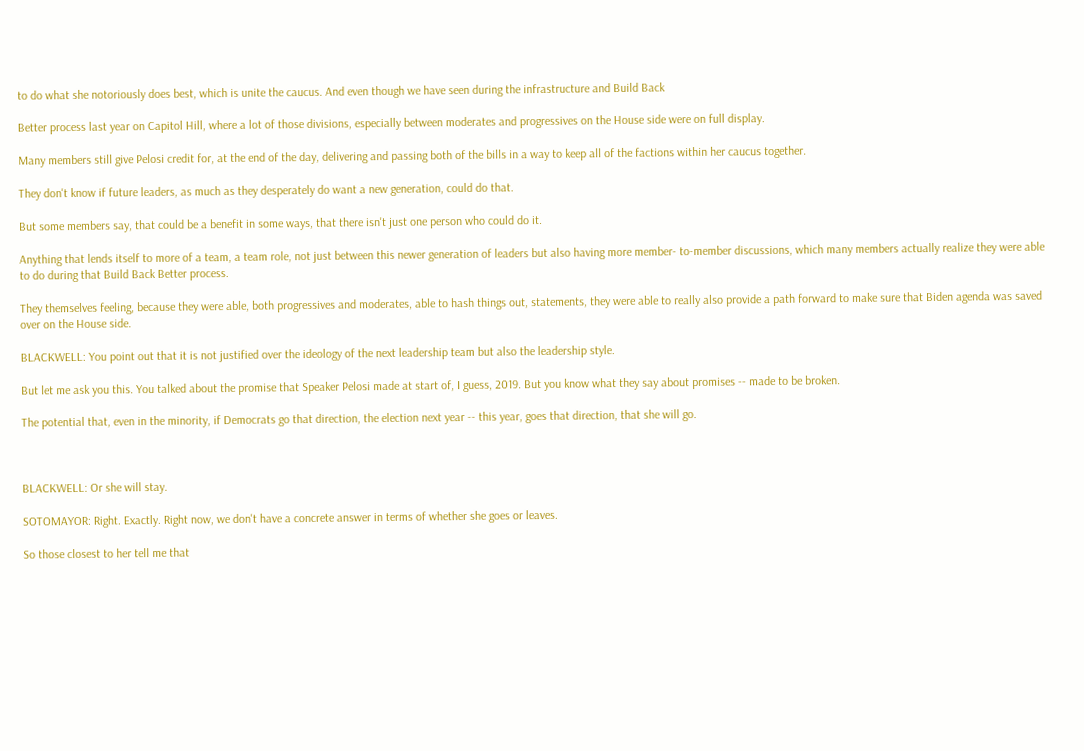to do what she notoriously does best, which is unite the caucus. And even though we have seen during the infrastructure and Build Back

Better process last year on Capitol Hill, where a lot of those divisions, especially between moderates and progressives on the House side were on full display.

Many members still give Pelosi credit for, at the end of the day, delivering and passing both of the bills in a way to keep all of the factions within her caucus together.

They don't know if future leaders, as much as they desperately do want a new generation, could do that.

But some members say, that could be a benefit in some ways, that there isn't just one person who could do it.

Anything that lends itself to more of a team, a team role, not just between this newer generation of leaders but also having more member- to-member discussions, which many members actually realize they were able to do during that Build Back Better process.

They themselves feeling, because they were able, both progressives and moderates, able to hash things out, statements, they were able to really also provide a path forward to make sure that Biden agenda was saved over on the House side.

BLACKWELL: You point out that it is not justified over the ideology of the next leadership team but also the leadership style.

But let me ask you this. You talked about the promise that Speaker Pelosi made at start of, I guess, 2019. But you know what they say about promises -- made to be broken.

The potential that, even in the minority, if Democrats go that direction, the election next year -- this year, goes that direction, that she will go.



BLACKWELL: Or she will stay.

SOTOMAYOR: Right. Exactly. Right now, we don't have a concrete answer in terms of whether she goes or leaves.

So those closest to her tell me that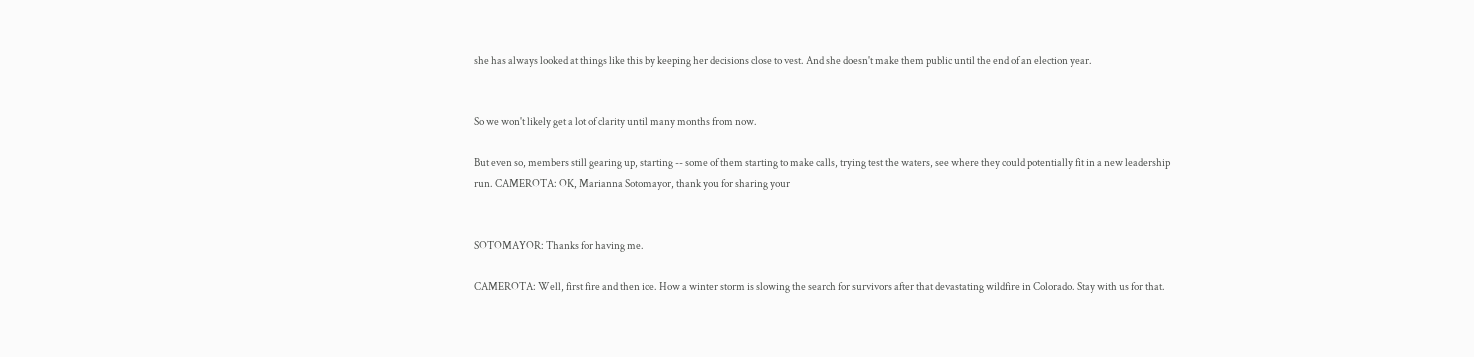she has always looked at things like this by keeping her decisions close to vest. And she doesn't make them public until the end of an election year.


So we won't likely get a lot of clarity until many months from now.

But even so, members still gearing up, starting -- some of them starting to make calls, trying test the waters, see where they could potentially fit in a new leadership run. CAMEROTA: OK, Marianna Sotomayor, thank you for sharing your


SOTOMAYOR: Thanks for having me.

CAMEROTA: Well, first fire and then ice. How a winter storm is slowing the search for survivors after that devastating wildfire in Colorado. Stay with us for that.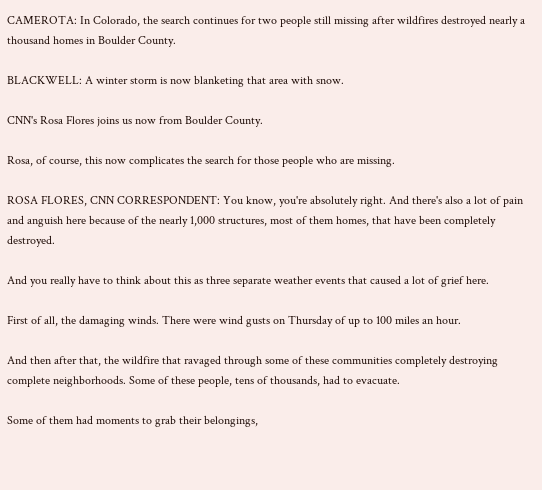CAMEROTA: In Colorado, the search continues for two people still missing after wildfires destroyed nearly a thousand homes in Boulder County.

BLACKWELL: A winter storm is now blanketing that area with snow.

CNN's Rosa Flores joins us now from Boulder County.

Rosa, of course, this now complicates the search for those people who are missing.

ROSA FLORES, CNN CORRESPONDENT: You know, you're absolutely right. And there's also a lot of pain and anguish here because of the nearly 1,000 structures, most of them homes, that have been completely destroyed.

And you really have to think about this as three separate weather events that caused a lot of grief here.

First of all, the damaging winds. There were wind gusts on Thursday of up to 100 miles an hour.

And then after that, the wildfire that ravaged through some of these communities completely destroying complete neighborhoods. Some of these people, tens of thousands, had to evacuate.

Some of them had moments to grab their belongings,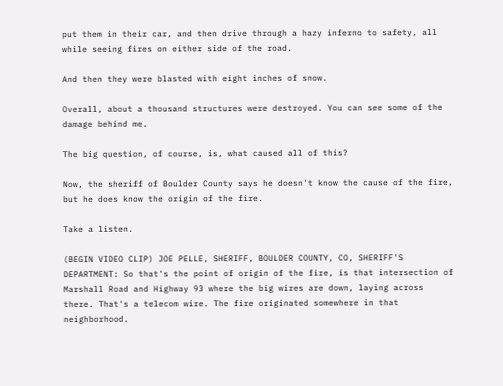put them in their car, and then drive through a hazy inferno to safety, all while seeing fires on either side of the road.

And then they were blasted with eight inches of snow.

Overall, about a thousand structures were destroyed. You can see some of the damage behind me.

The big question, of course, is, what caused all of this?

Now, the sheriff of Boulder County says he doesn't know the cause of the fire, but he does know the origin of the fire.

Take a listen.

(BEGIN VIDEO CLIP) JOE PELLE, SHERIFF, BOULDER COUNTY, CO, SHERIFF'S DEPARTMENT: So that's the point of origin of the fire, is that intersection of Marshall Road and Highway 93 where the big wires are down, laying across there. That's a telecom wire. The fire originated somewhere in that neighborhood.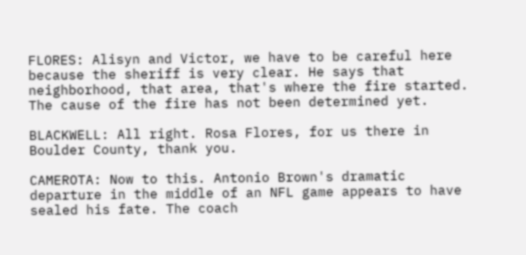FLORES: Alisyn and Victor, we have to be careful here because the sheriff is very clear. He says that neighborhood, that area, that's where the fire started. The cause of the fire has not been determined yet.

BLACKWELL: All right. Rosa Flores, for us there in Boulder County, thank you.

CAMEROTA: Now to this. Antonio Brown's dramatic departure in the middle of an NFL game appears to have sealed his fate. The coach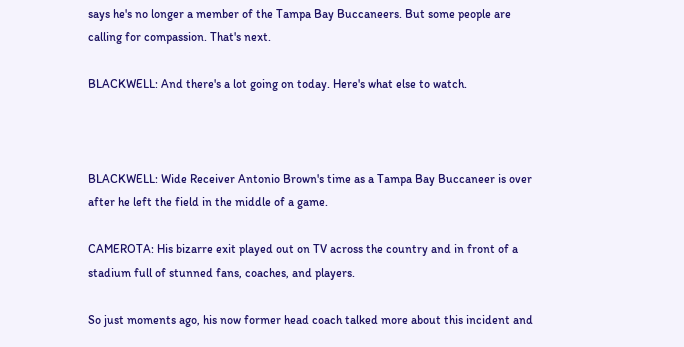says he's no longer a member of the Tampa Bay Buccaneers. But some people are calling for compassion. That's next.

BLACKWELL: And there's a lot going on today. Here's what else to watch.



BLACKWELL: Wide Receiver Antonio Brown's time as a Tampa Bay Buccaneer is over after he left the field in the middle of a game.

CAMEROTA: His bizarre exit played out on TV across the country and in front of a stadium full of stunned fans, coaches, and players.

So just moments ago, his now former head coach talked more about this incident and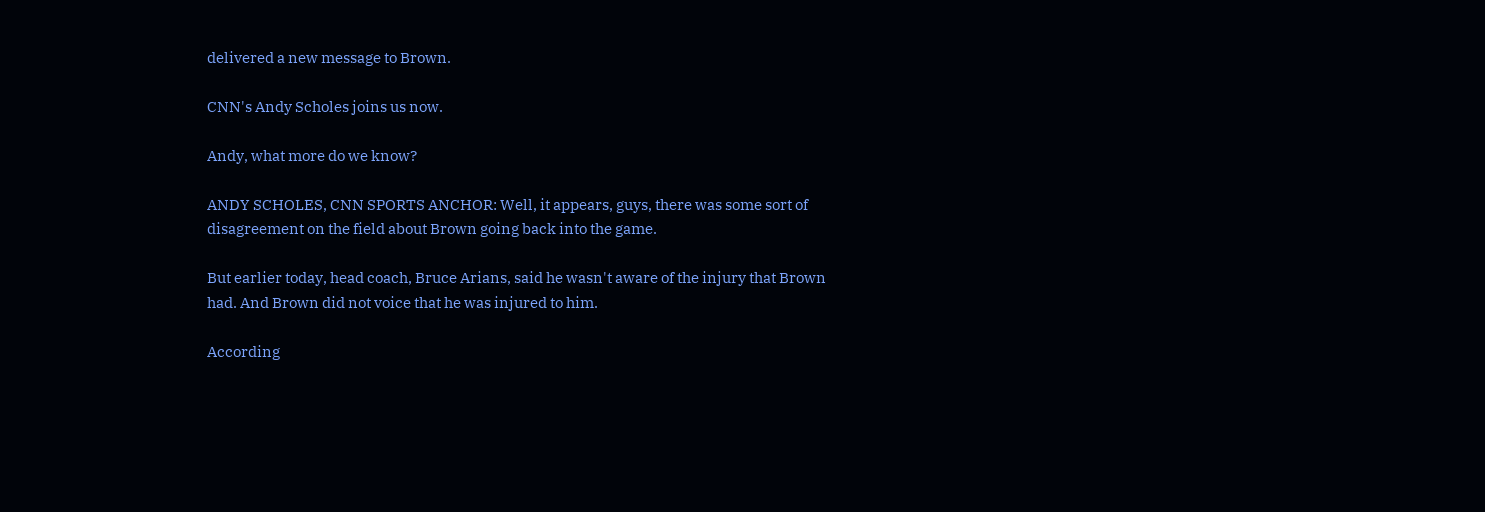delivered a new message to Brown.

CNN's Andy Scholes joins us now.

Andy, what more do we know?

ANDY SCHOLES, CNN SPORTS ANCHOR: Well, it appears, guys, there was some sort of disagreement on the field about Brown going back into the game.

But earlier today, head coach, Bruce Arians, said he wasn't aware of the injury that Brown had. And Brown did not voice that he was injured to him.

According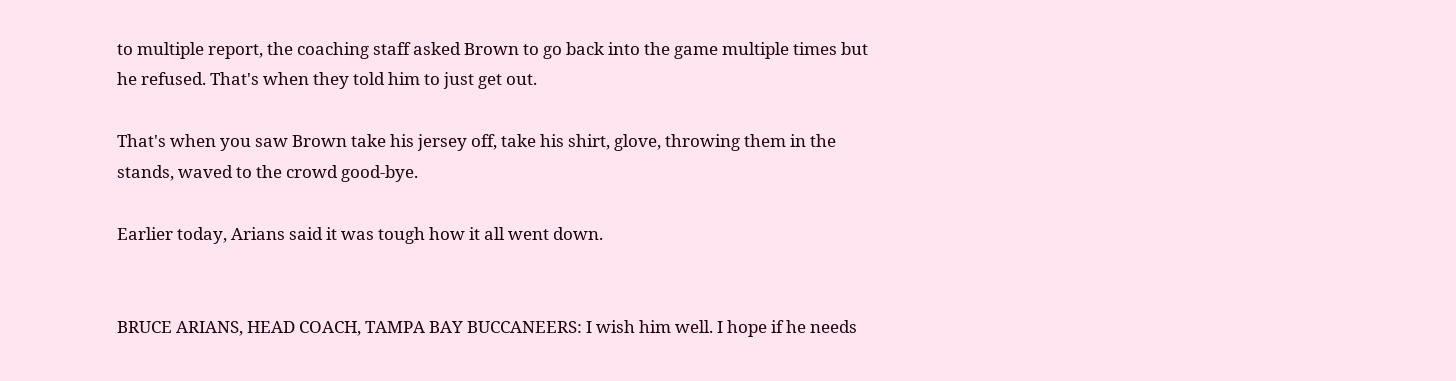to multiple report, the coaching staff asked Brown to go back into the game multiple times but he refused. That's when they told him to just get out.

That's when you saw Brown take his jersey off, take his shirt, glove, throwing them in the stands, waved to the crowd good-bye.

Earlier today, Arians said it was tough how it all went down.


BRUCE ARIANS, HEAD COACH, TAMPA BAY BUCCANEERS: I wish him well. I hope if he needs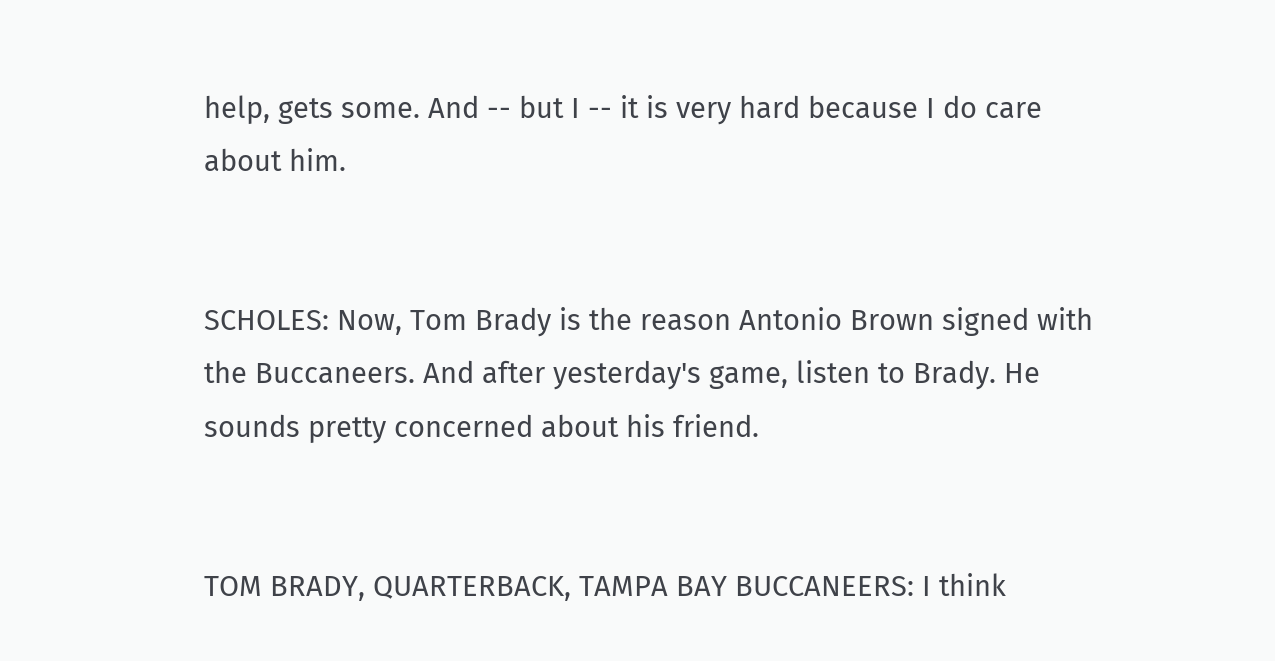help, gets some. And -- but I -- it is very hard because I do care about him.


SCHOLES: Now, Tom Brady is the reason Antonio Brown signed with the Buccaneers. And after yesterday's game, listen to Brady. He sounds pretty concerned about his friend.


TOM BRADY, QUARTERBACK, TAMPA BAY BUCCANEERS: I think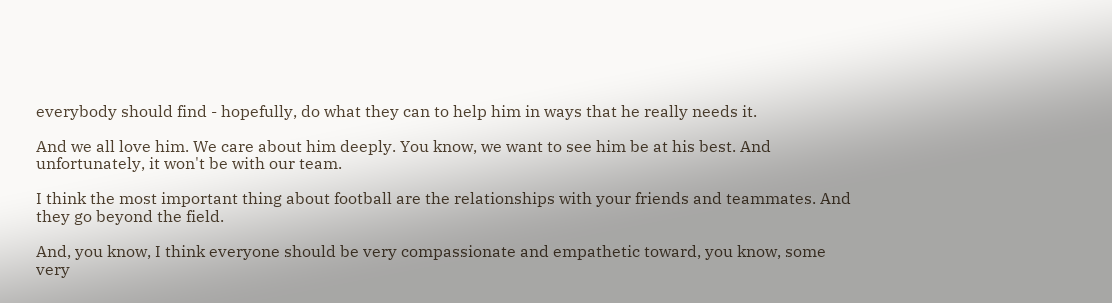everybody should find - hopefully, do what they can to help him in ways that he really needs it.

And we all love him. We care about him deeply. You know, we want to see him be at his best. And unfortunately, it won't be with our team.

I think the most important thing about football are the relationships with your friends and teammates. And they go beyond the field.

And, you know, I think everyone should be very compassionate and empathetic toward, you know, some very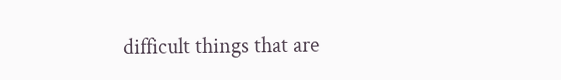difficult things that are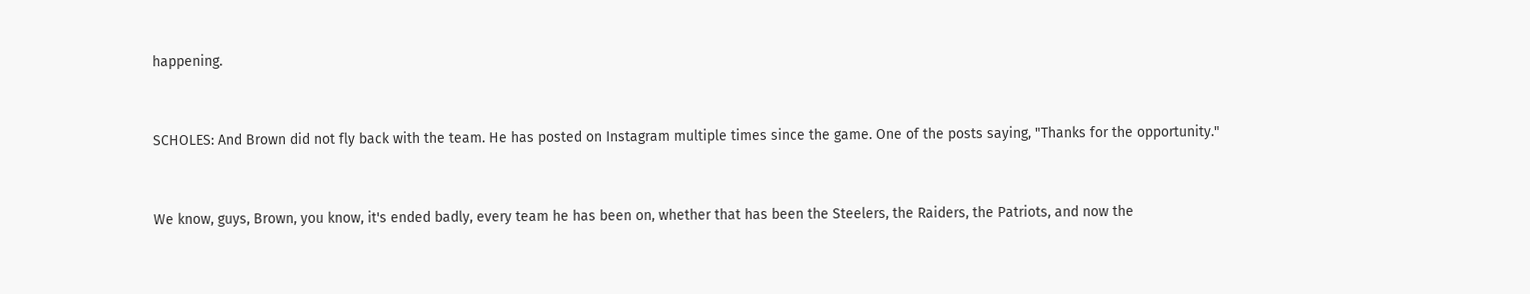happening.


SCHOLES: And Brown did not fly back with the team. He has posted on Instagram multiple times since the game. One of the posts saying, "Thanks for the opportunity."


We know, guys, Brown, you know, it's ended badly, every team he has been on, whether that has been the Steelers, the Raiders, the Patriots, and now the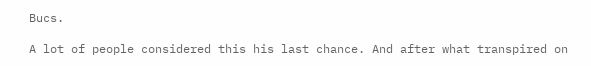Bucs.

A lot of people considered this his last chance. And after what transpired on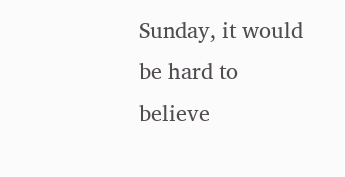Sunday, it would be hard to believe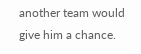another team would give him a chance.